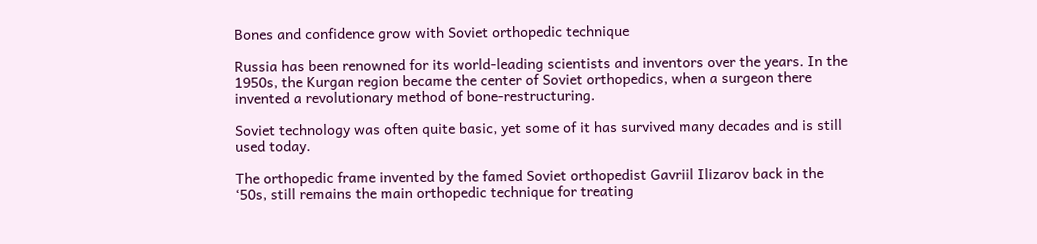Bones and confidence grow with Soviet orthopedic technique

Russia has been renowned for its world-leading scientists and inventors over the years. In the 1950s, the Kurgan region became the center of Soviet orthopedics, when a surgeon there invented a revolutionary method of bone-restructuring.

Soviet technology was often quite basic, yet some of it has survived many decades and is still used today.

The orthopedic frame invented by the famed Soviet orthopedist Gavriil Ilizarov back in the ‘50s, still remains the main orthopedic technique for treating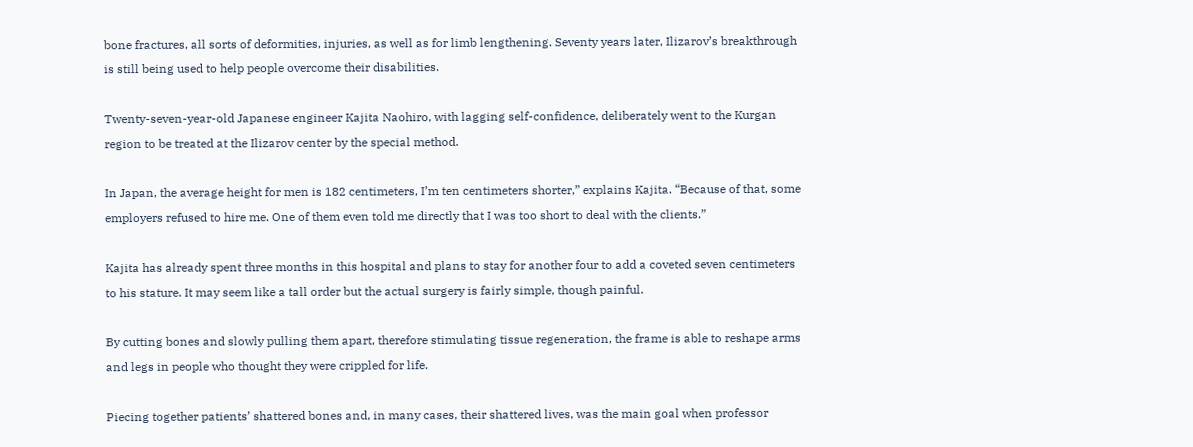bone fractures, all sorts of deformities, injuries, as well as for limb lengthening. Seventy years later, Ilizarov’s breakthrough is still being used to help people overcome their disabilities.

Twenty-seven-year-old Japanese engineer Kajita Naohiro, with lagging self-confidence, deliberately went to the Kurgan region to be treated at the Ilizarov center by the special method.

In Japan, the average height for men is 182 centimeters, I’m ten centimeters shorter,” explains Kajita. “Because of that, some employers refused to hire me. One of them even told me directly that I was too short to deal with the clients.”

Kajita has already spent three months in this hospital and plans to stay for another four to add a coveted seven centimeters to his stature. It may seem like a tall order but the actual surgery is fairly simple, though painful.

By cutting bones and slowly pulling them apart, therefore stimulating tissue regeneration, the frame is able to reshape arms and legs in people who thought they were crippled for life.

Piecing together patients’ shattered bones and, in many cases, their shattered lives, was the main goal when professor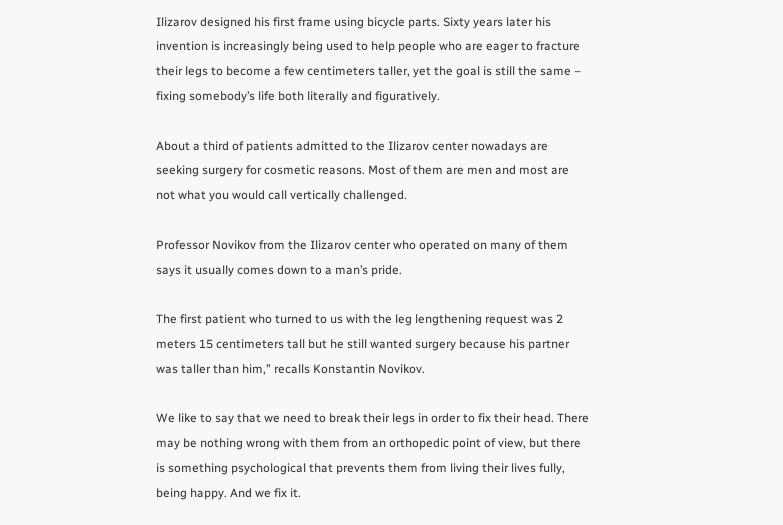Ilizarov designed his first frame using bicycle parts. Sixty years later his invention is increasingly being used to help people who are eager to fracture their legs to become a few centimeters taller, yet the goal is still the same – fixing somebody’s life both literally and figuratively.

About a third of patients admitted to the Ilizarov center nowadays are seeking surgery for cosmetic reasons. Most of them are men and most are not what you would call vertically challenged.

Professor Novikov from the Ilizarov center who operated on many of them says it usually comes down to a man’s pride.

The first patient who turned to us with the leg lengthening request was 2 meters 15 centimeters tall but he still wanted surgery because his partner was taller than him,” recalls Konstantin Novikov.

We like to say that we need to break their legs in order to fix their head. There may be nothing wrong with them from an orthopedic point of view, but there is something psychological that prevents them from living their lives fully, being happy. And we fix it.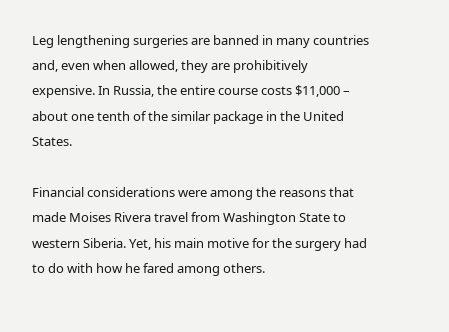Leg lengthening surgeries are banned in many countries and, even when allowed, they are prohibitively expensive. In Russia, the entire course costs $11,000 – about one tenth of the similar package in the United States.

Financial considerations were among the reasons that made Moises Rivera travel from Washington State to western Siberia. Yet, his main motive for the surgery had to do with how he fared among others.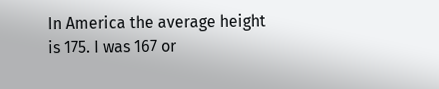In America the average height is 175. I was 167 or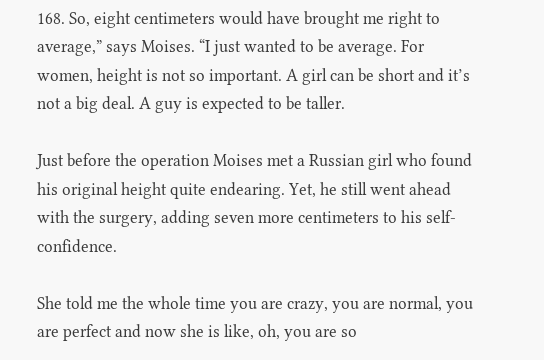168. So, eight centimeters would have brought me right to average,” says Moises. “I just wanted to be average. For women, height is not so important. A girl can be short and it’s not a big deal. A guy is expected to be taller.

Just before the operation Moises met a Russian girl who found his original height quite endearing. Yet, he still went ahead with the surgery, adding seven more centimeters to his self-confidence.

She told me the whole time you are crazy, you are normal, you are perfect and now she is like, oh, you are so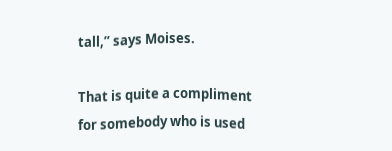tall,” says Moises.

That is quite a compliment for somebody who is used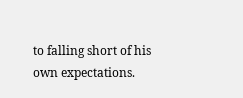to falling short of his own expectations.